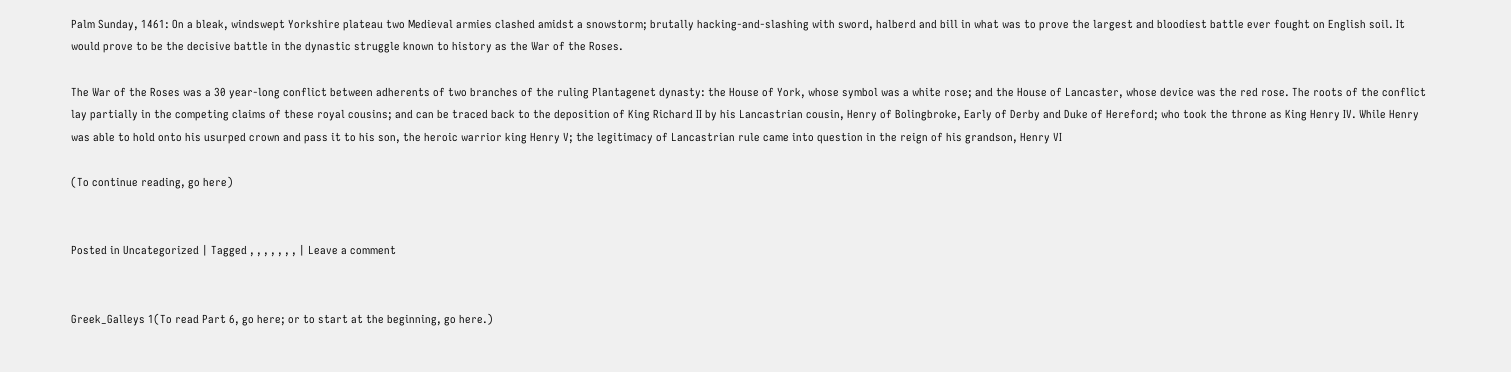Palm Sunday, 1461: On a bleak, windswept Yorkshire plateau two Medieval armies clashed amidst a snowstorm; brutally hacking-and-slashing with sword, halberd and bill in what was to prove the largest and bloodiest battle ever fought on English soil. It would prove to be the decisive battle in the dynastic struggle known to history as the War of the Roses.

The War of the Roses was a 30 year-long conflict between adherents of two branches of the ruling Plantagenet dynasty: the House of York, whose symbol was a white rose; and the House of Lancaster, whose device was the red rose. The roots of the conflict lay partially in the competing claims of these royal cousins; and can be traced back to the deposition of King Richard II by his Lancastrian cousin, Henry of Bolingbroke, Early of Derby and Duke of Hereford; who took the throne as King Henry IV. While Henry was able to hold onto his usurped crown and pass it to his son, the heroic warrior king Henry V; the legitimacy of Lancastrian rule came into question in the reign of his grandson, Henry VI

(To continue reading, go here)


Posted in Uncategorized | Tagged , , , , , , , | Leave a comment


Greek_Galleys 1(To read Part 6, go here; or to start at the beginning, go here.)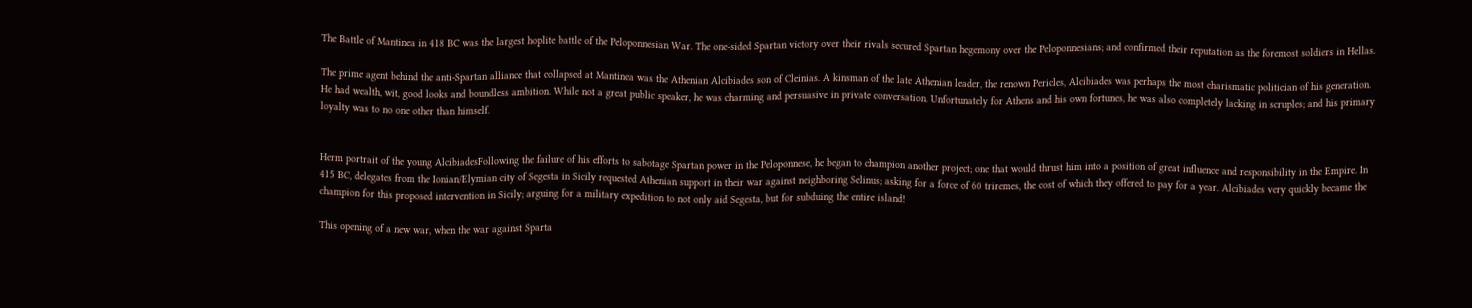The Battle of Mantinea in 418 BC was the largest hoplite battle of the Peloponnesian War. The one-sided Spartan victory over their rivals secured Spartan hegemony over the Peloponnesians; and confirmed their reputation as the foremost soldiers in Hellas.

The prime agent behind the anti-Spartan alliance that collapsed at Mantinea was the Athenian Alcibiades son of Cleinias. A kinsman of the late Athenian leader, the renown Pericles, Alcibiades was perhaps the most charismatic politician of his generation. He had wealth, wit, good looks and boundless ambition. While not a great public speaker, he was charming and persuasive in private conversation. Unfortunately for Athens and his own fortunes, he was also completely lacking in scruples; and his primary loyalty was to no one other than himself.


Herm portrait of the young AlcibiadesFollowing the failure of his efforts to sabotage Spartan power in the Peloponnese, he began to champion another project; one that would thrust him into a position of great influence and responsibility in the Empire. In 415 BC, delegates from the Ionian/Elymian city of Segesta in Sicily requested Athenian support in their war against neighboring Selinus; asking for a force of 60 triremes, the cost of which they offered to pay for a year. Alcibiades very quickly became the champion for this proposed intervention in Sicily; arguing for a military expedition to not only aid Segesta, but for subduing the entire island!

This opening of a new war, when the war against Sparta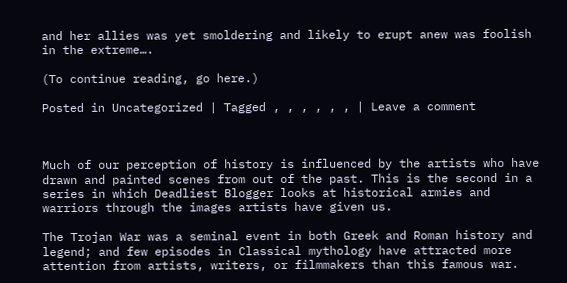and her allies was yet smoldering and likely to erupt anew was foolish in the extreme….

(To continue reading, go here.)

Posted in Uncategorized | Tagged , , , , , , | Leave a comment



Much of our perception of history is influenced by the artists who have drawn and painted scenes from out of the past. This is the second in a series in which Deadliest Blogger looks at historical armies and warriors through the images artists have given us.

The Trojan War was a seminal event in both Greek and Roman history and legend; and few episodes in Classical mythology have attracted more attention from artists, writers, or filmmakers than this famous war.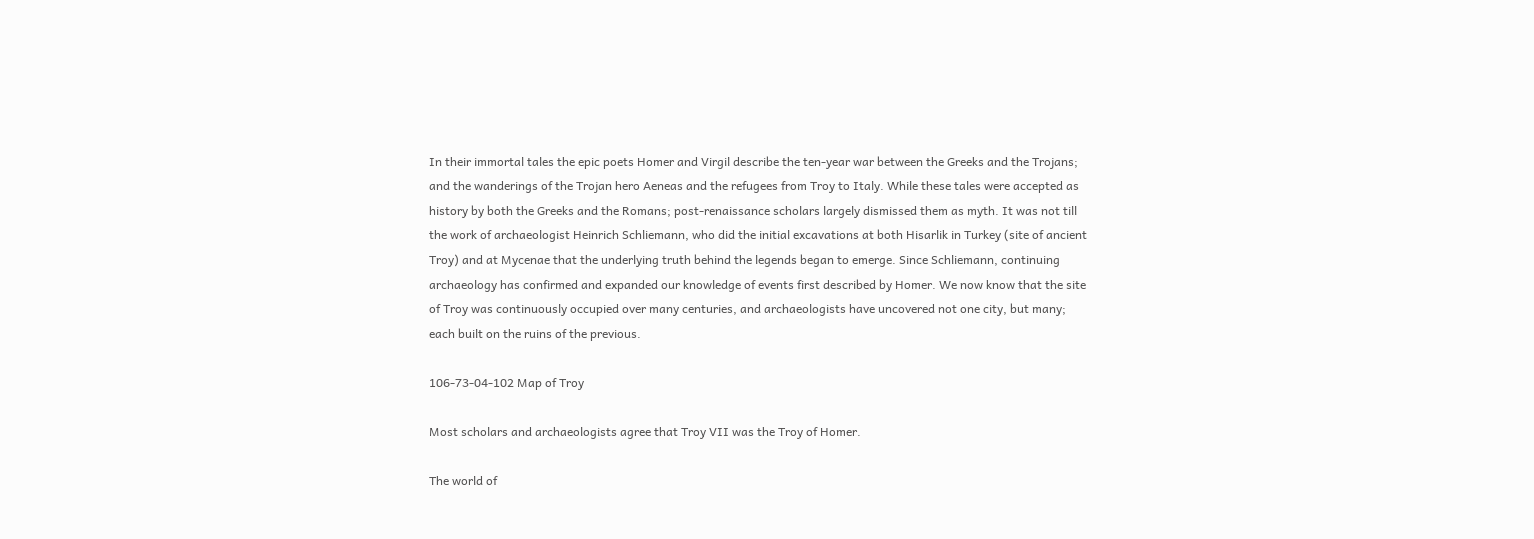In their immortal tales the epic poets Homer and Virgil describe the ten-year war between the Greeks and the Trojans; and the wanderings of the Trojan hero Aeneas and the refugees from Troy to Italy. While these tales were accepted as history by both the Greeks and the Romans; post-renaissance scholars largely dismissed them as myth. It was not till the work of archaeologist Heinrich Schliemann, who did the initial excavations at both Hisarlik in Turkey (site of ancient Troy) and at Mycenae that the underlying truth behind the legends began to emerge. Since Schliemann, continuing archaeology has confirmed and expanded our knowledge of events first described by Homer. We now know that the site of Troy was continuously occupied over many centuries, and archaeologists have uncovered not one city, but many; each built on the ruins of the previous.

106-73-04-102 Map of Troy

Most scholars and archaeologists agree that Troy VII was the Troy of Homer.

The world of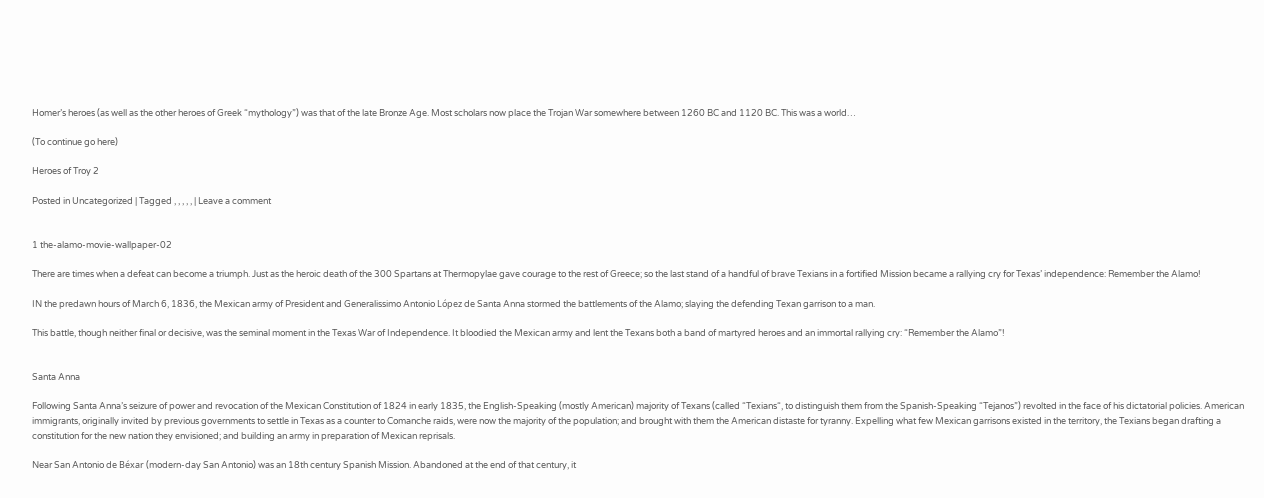Homer’s heroes (as well as the other heroes of Greek “mythology”) was that of the late Bronze Age. Most scholars now place the Trojan War somewhere between 1260 BC and 1120 BC. This was a world…

(To continue go here)

Heroes of Troy 2

Posted in Uncategorized | Tagged , , , , , | Leave a comment


1 the-alamo-movie-wallpaper-02

There are times when a defeat can become a triumph. Just as the heroic death of the 300 Spartans at Thermopylae gave courage to the rest of Greece; so the last stand of a handful of brave Texians in a fortified Mission became a rallying cry for Texas’ independence: Remember the Alamo!

IN the predawn hours of March 6, 1836, the Mexican army of President and Generalissimo Antonio López de Santa Anna stormed the battlements of the Alamo; slaying the defending Texan garrison to a man.

This battle, though neither final or decisive, was the seminal moment in the Texas War of Independence. It bloodied the Mexican army and lent the Texans both a band of martyred heroes and an immortal rallying cry: “Remember the Alamo”!


Santa Anna

Following Santa Anna’s seizure of power and revocation of the Mexican Constitution of 1824 in early 1835, the English-Speaking (mostly American) majority of Texans (called “Texians“, to distinguish them from the Spanish-Speaking “Tejanos”) revolted in the face of his dictatorial policies. American immigrants, originally invited by previous governments to settle in Texas as a counter to Comanche raids, were now the majority of the population; and brought with them the American distaste for tyranny. Expelling what few Mexican garrisons existed in the territory, the Texians began drafting a constitution for the new nation they envisioned; and building an army in preparation of Mexican reprisals.

Near San Antonio de Béxar (modern-day San Antonio) was an 18th century Spanish Mission. Abandoned at the end of that century, it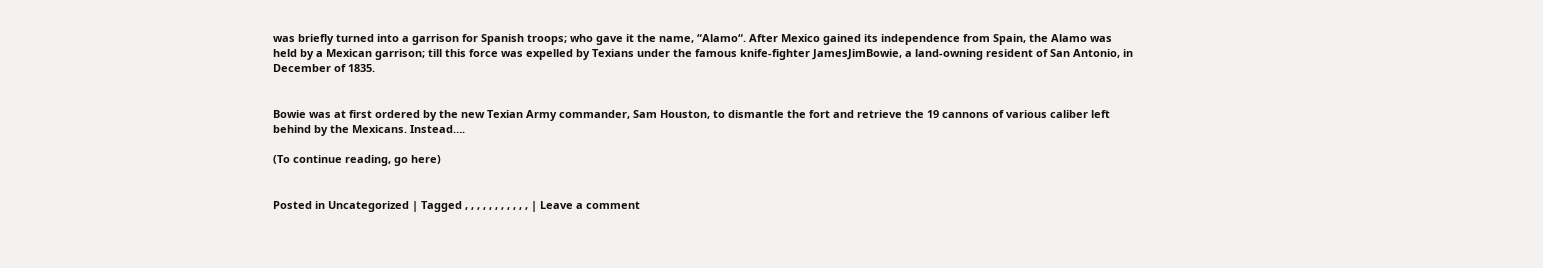was briefly turned into a garrison for Spanish troops; who gave it the name, “Alamo“. After Mexico gained its independence from Spain, the Alamo was held by a Mexican garrison; till this force was expelled by Texians under the famous knife-fighter JamesJimBowie, a land-owning resident of San Antonio, in December of 1835.


Bowie was at first ordered by the new Texian Army commander, Sam Houston, to dismantle the fort and retrieve the 19 cannons of various caliber left behind by the Mexicans. Instead….

(To continue reading, go here)


Posted in Uncategorized | Tagged , , , , , , , , , , , | Leave a comment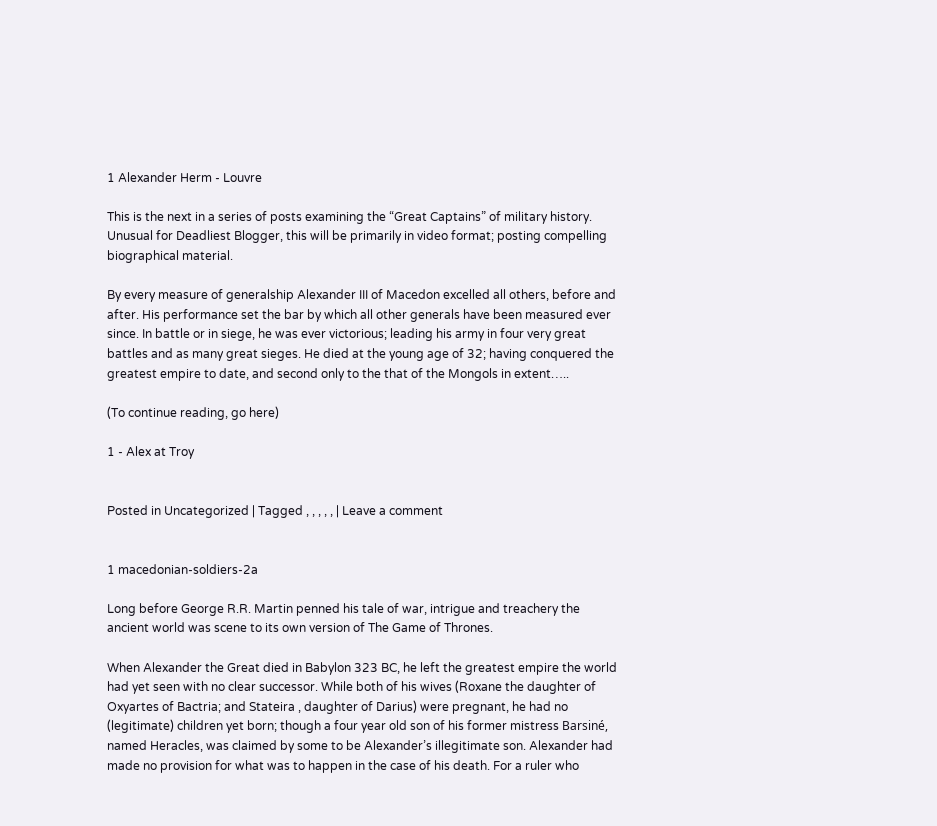1 Alexander Herm - Louvre

This is the next in a series of posts examining the “Great Captains” of military history. Unusual for Deadliest Blogger, this will be primarily in video format; posting compelling biographical material.

By every measure of generalship Alexander III of Macedon excelled all others, before and after. His performance set the bar by which all other generals have been measured ever since. In battle or in siege, he was ever victorious; leading his army in four very great battles and as many great sieges. He died at the young age of 32; having conquered the greatest empire to date, and second only to the that of the Mongols in extent…..

(To continue reading, go here)

1 - Alex at Troy


Posted in Uncategorized | Tagged , , , , , | Leave a comment


1 macedonian-soldiers-2a

Long before George R.R. Martin penned his tale of war, intrigue and treachery the ancient world was scene to its own version of The Game of Thrones.

When Alexander the Great died in Babylon 323 BC, he left the greatest empire the world had yet seen with no clear successor. While both of his wives (Roxane the daughter of Oxyartes of Bactria; and Stateira , daughter of Darius) were pregnant, he had no (legitimate) children yet born; though a four year old son of his former mistress Barsiné, named Heracles, was claimed by some to be Alexander’s illegitimate son. Alexander had made no provision for what was to happen in the case of his death. For a ruler who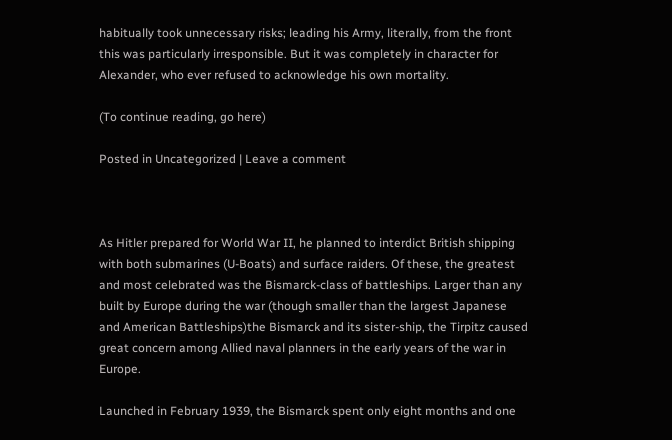habitually took unnecessary risks; leading his Army, literally, from the front this was particularly irresponsible. But it was completely in character for Alexander, who ever refused to acknowledge his own mortality.

(To continue reading, go here)

Posted in Uncategorized | Leave a comment



As Hitler prepared for World War II, he planned to interdict British shipping with both submarines (U-Boats) and surface raiders. Of these, the greatest and most celebrated was the Bismarck-class of battleships. Larger than any built by Europe during the war (though smaller than the largest Japanese and American Battleships)the Bismarck and its sister-ship, the Tirpitz caused great concern among Allied naval planners in the early years of the war in Europe.

Launched in February 1939, the Bismarck spent only eight months and one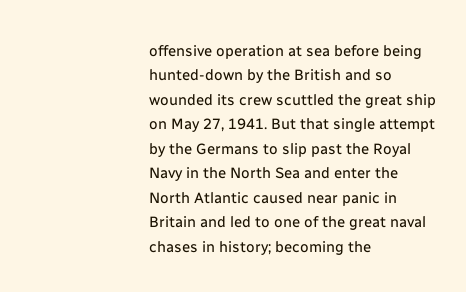offensive operation at sea before being hunted-down by the British and so wounded its crew scuttled the great ship on May 27, 1941. But that single attempt by the Germans to slip past the Royal Navy in the North Sea and enter the North Atlantic caused near panic in Britain and led to one of the great naval chases in history; becoming the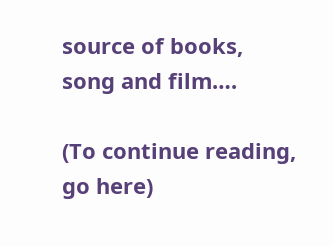source of books, song and film….

(To continue reading, go here)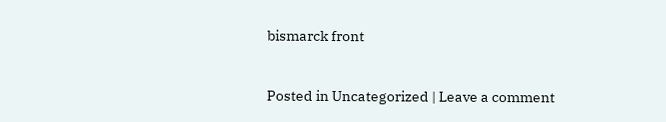bismarck front


Posted in Uncategorized | Leave a comment